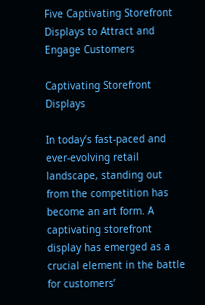Five Captivating Storefront Displays to Attract and Engage Customers

Captivating Storefront Displays

In today’s fast-paced and ever-evolving retail landscape, standing out from the competition has become an art form. A captivating storefront display has emerged as a crucial element in the battle for customers’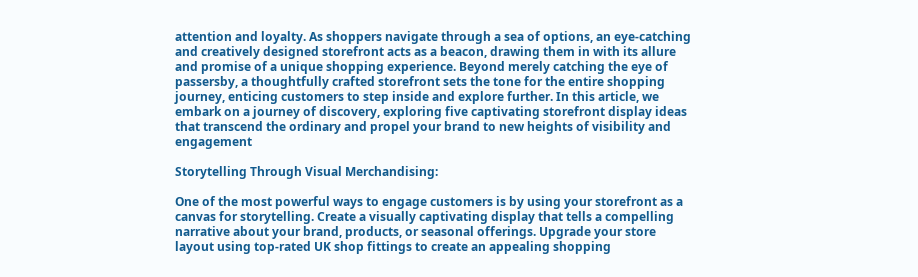attention and loyalty. As shoppers navigate through a sea of options, an eye-catching and creatively designed storefront acts as a beacon, drawing them in with its allure and promise of a unique shopping experience. Beyond merely catching the eye of passersby, a thoughtfully crafted storefront sets the tone for the entire shopping journey, enticing customers to step inside and explore further. In this article, we embark on a journey of discovery, exploring five captivating storefront display ideas that transcend the ordinary and propel your brand to new heights of visibility and engagement

Storytelling Through Visual Merchandising:

One of the most powerful ways to engage customers is by using your storefront as a canvas for storytelling. Create a visually captivating display that tells a compelling narrative about your brand, products, or seasonal offerings. Upgrade your store layout using top-rated UK shop fittings to create an appealing shopping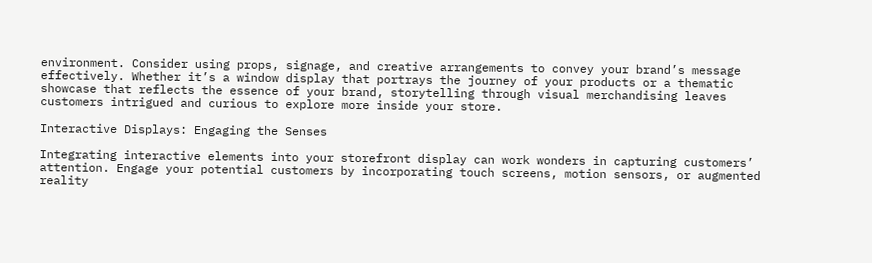environment. Consider using props, signage, and creative arrangements to convey your brand’s message effectively. Whether it’s a window display that portrays the journey of your products or a thematic showcase that reflects the essence of your brand, storytelling through visual merchandising leaves customers intrigued and curious to explore more inside your store.

Interactive Displays: Engaging the Senses

Integrating interactive elements into your storefront display can work wonders in capturing customers’ attention. Engage your potential customers by incorporating touch screens, motion sensors, or augmented reality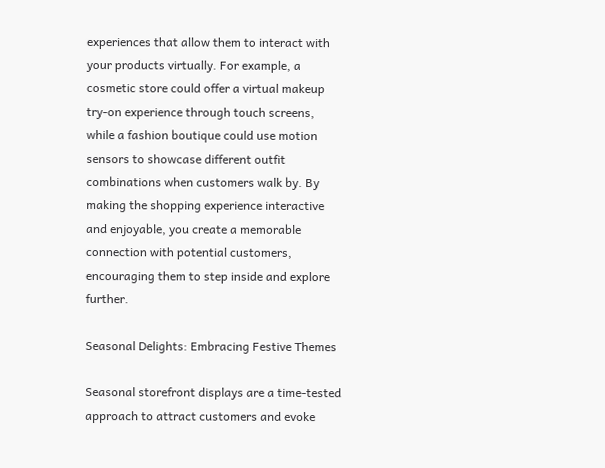experiences that allow them to interact with your products virtually. For example, a cosmetic store could offer a virtual makeup try-on experience through touch screens, while a fashion boutique could use motion sensors to showcase different outfit combinations when customers walk by. By making the shopping experience interactive and enjoyable, you create a memorable connection with potential customers, encouraging them to step inside and explore further.

Seasonal Delights: Embracing Festive Themes

Seasonal storefront displays are a time-tested approach to attract customers and evoke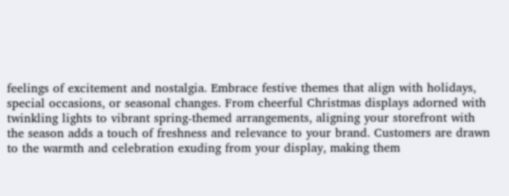feelings of excitement and nostalgia. Embrace festive themes that align with holidays, special occasions, or seasonal changes. From cheerful Christmas displays adorned with twinkling lights to vibrant spring-themed arrangements, aligning your storefront with the season adds a touch of freshness and relevance to your brand. Customers are drawn to the warmth and celebration exuding from your display, making them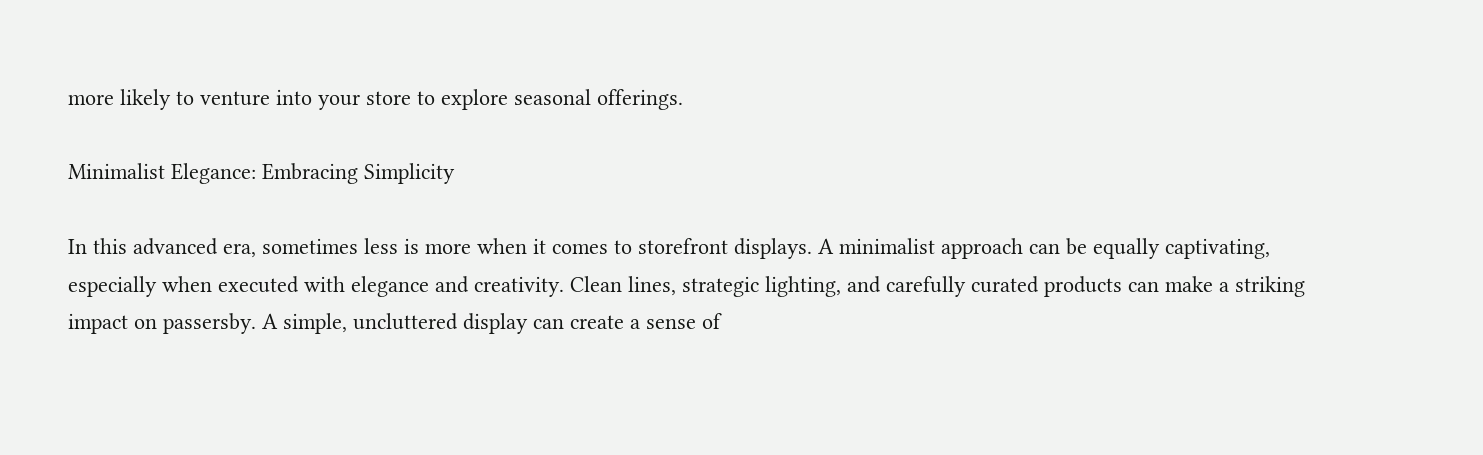more likely to venture into your store to explore seasonal offerings.

Minimalist Elegance: Embracing Simplicity

In this advanced era, sometimes less is more when it comes to storefront displays. A minimalist approach can be equally captivating, especially when executed with elegance and creativity. Clean lines, strategic lighting, and carefully curated products can make a striking impact on passersby. A simple, uncluttered display can create a sense of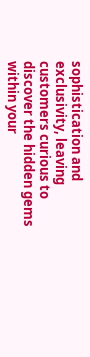sophistication and exclusivity, leaving customers curious to discover the hidden gems within your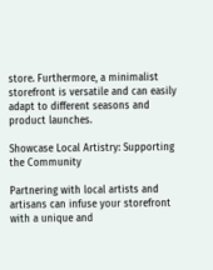store. Furthermore, a minimalist storefront is versatile and can easily adapt to different seasons and product launches.

Showcase Local Artistry: Supporting the Community

Partnering with local artists and artisans can infuse your storefront with a unique and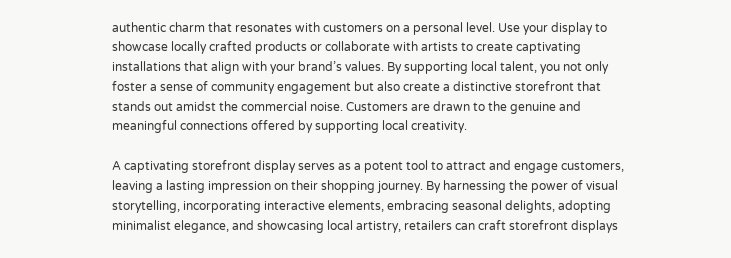authentic charm that resonates with customers on a personal level. Use your display to showcase locally crafted products or collaborate with artists to create captivating installations that align with your brand’s values. By supporting local talent, you not only foster a sense of community engagement but also create a distinctive storefront that stands out amidst the commercial noise. Customers are drawn to the genuine and meaningful connections offered by supporting local creativity.

A captivating storefront display serves as a potent tool to attract and engage customers, leaving a lasting impression on their shopping journey. By harnessing the power of visual storytelling, incorporating interactive elements, embracing seasonal delights, adopting minimalist elegance, and showcasing local artistry, retailers can craft storefront displays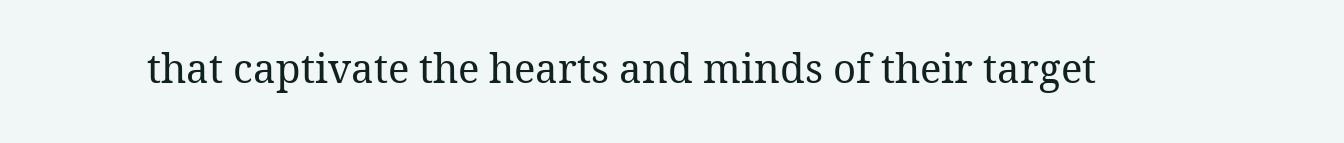that captivate the hearts and minds of their target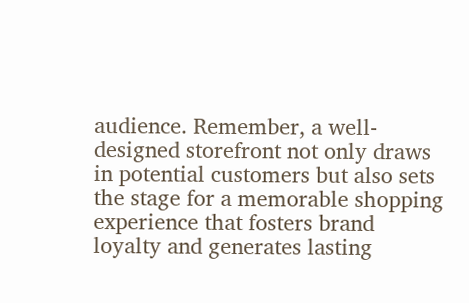audience. Remember, a well-designed storefront not only draws in potential customers but also sets the stage for a memorable shopping experience that fosters brand loyalty and generates lasting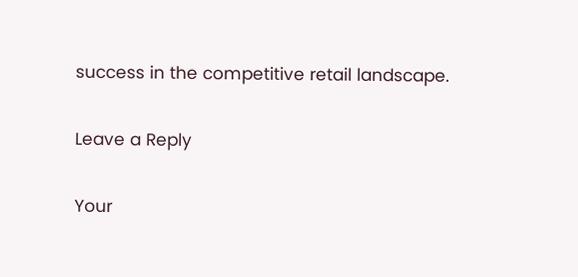success in the competitive retail landscape.

Leave a Reply

Your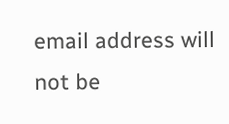email address will not be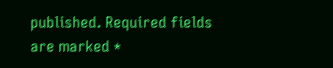published. Required fields are marked *